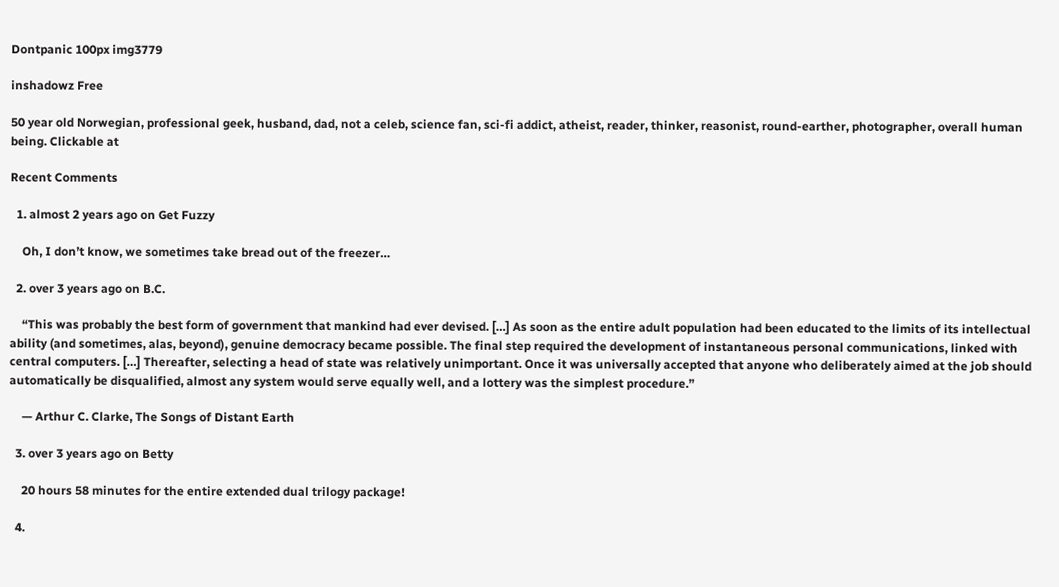Dontpanic 100px img3779

inshadowz Free

50 year old Norwegian, professional geek, husband, dad, not a celeb, science fan, sci-fi addict, atheist, reader, thinker, reasonist, round-earther, photographer, overall human being. Clickable at

Recent Comments

  1. almost 2 years ago on Get Fuzzy

    Oh, I don’t know, we sometimes take bread out of the freezer…

  2. over 3 years ago on B.C.

    “This was probably the best form of government that mankind had ever devised. […] As soon as the entire adult population had been educated to the limits of its intellectual ability (and sometimes, alas, beyond), genuine democracy became possible. The final step required the development of instantaneous personal communications, linked with central computers. […] Thereafter, selecting a head of state was relatively unimportant. Once it was universally accepted that anyone who deliberately aimed at the job should automatically be disqualified, almost any system would serve equally well, and a lottery was the simplest procedure.”

    — Arthur C. Clarke, The Songs of Distant Earth

  3. over 3 years ago on Betty

    20 hours 58 minutes for the entire extended dual trilogy package!

  4.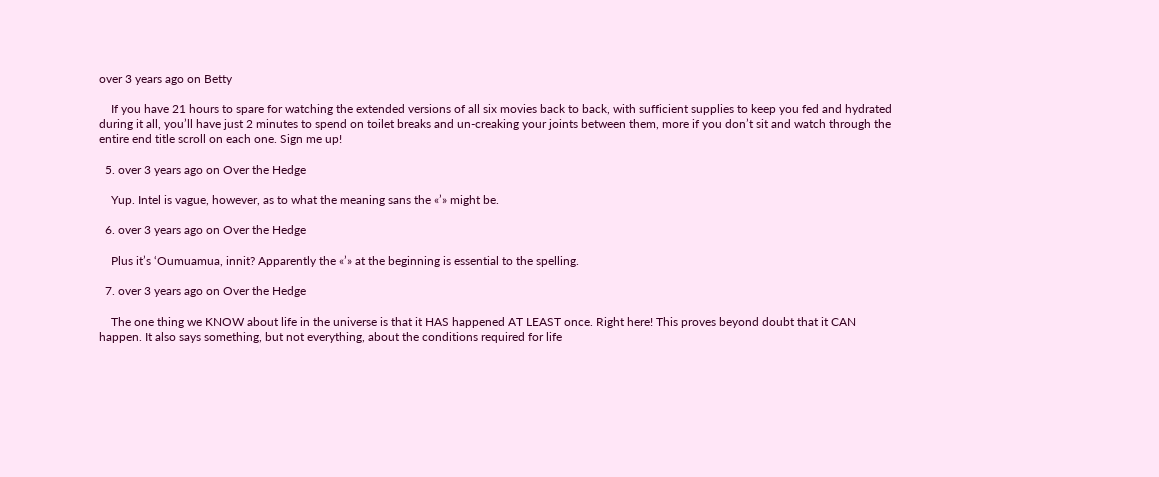over 3 years ago on Betty

    If you have 21 hours to spare for watching the extended versions of all six movies back to back, with sufficient supplies to keep you fed and hydrated during it all, you’ll have just 2 minutes to spend on toilet breaks and un-creaking your joints between them, more if you don’t sit and watch through the entire end title scroll on each one. Sign me up!

  5. over 3 years ago on Over the Hedge

    Yup. Intel is vague, however, as to what the meaning sans the «’» might be.

  6. over 3 years ago on Over the Hedge

    Plus it’s ‘Oumuamua, innit? Apparently the «’» at the beginning is essential to the spelling.

  7. over 3 years ago on Over the Hedge

    The one thing we KNOW about life in the universe is that it HAS happened AT LEAST once. Right here! This proves beyond doubt that it CAN happen. It also says something, but not everything, about the conditions required for life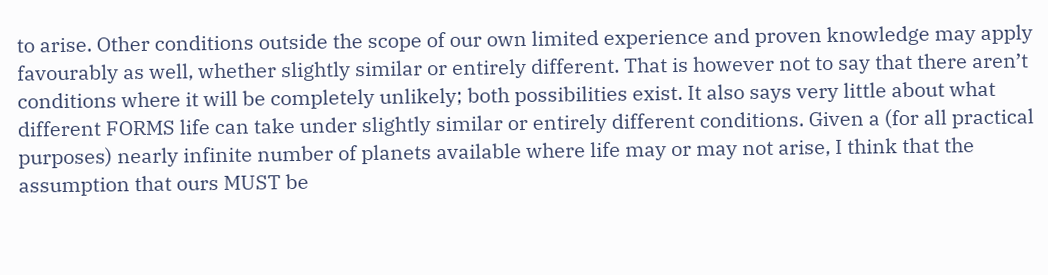to arise. Other conditions outside the scope of our own limited experience and proven knowledge may apply favourably as well, whether slightly similar or entirely different. That is however not to say that there aren’t conditions where it will be completely unlikely; both possibilities exist. It also says very little about what different FORMS life can take under slightly similar or entirely different conditions. Given a (for all practical purposes) nearly infinite number of planets available where life may or may not arise, I think that the assumption that ours MUST be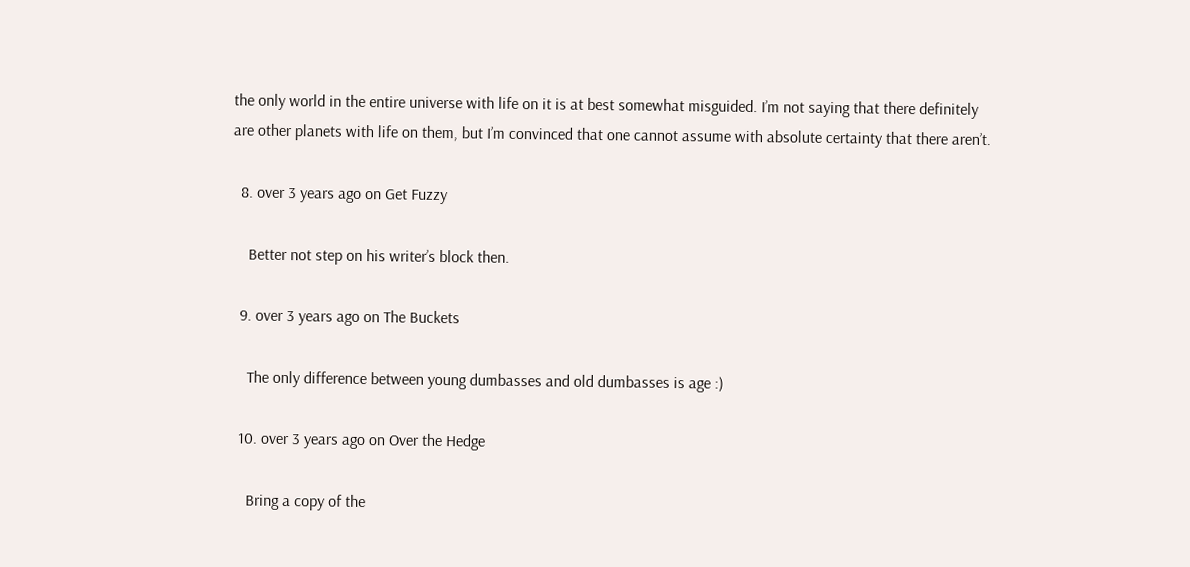the only world in the entire universe with life on it is at best somewhat misguided. I’m not saying that there definitely are other planets with life on them, but I’m convinced that one cannot assume with absolute certainty that there aren’t.

  8. over 3 years ago on Get Fuzzy

    Better not step on his writer’s block then.

  9. over 3 years ago on The Buckets

    The only difference between young dumbasses and old dumbasses is age :)

  10. over 3 years ago on Over the Hedge

    Bring a copy of the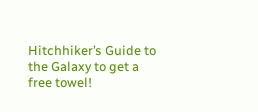Hitchhiker’s Guide to the Galaxy to get a free towel!